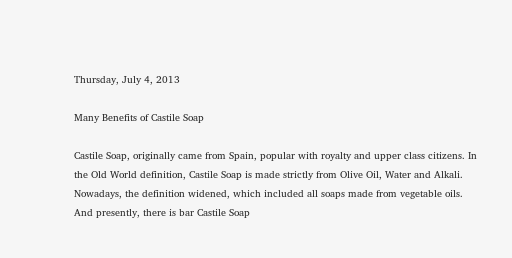Thursday, July 4, 2013

Many Benefits of Castile Soap

Castile Soap, originally came from Spain, popular with royalty and upper class citizens. In the Old World definition, Castile Soap is made strictly from Olive Oil, Water and Alkali. Nowadays, the definition widened, which included all soaps made from vegetable oils. And presently, there is bar Castile Soap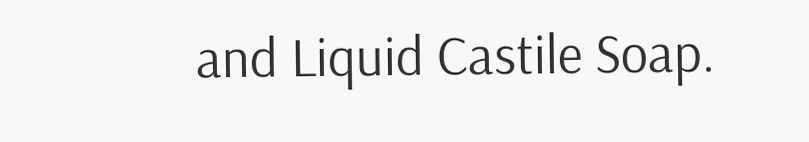and Liquid Castile Soap.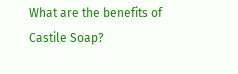What are the benefits of Castile Soap?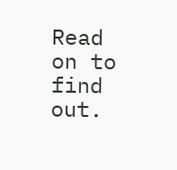Read on to find out.